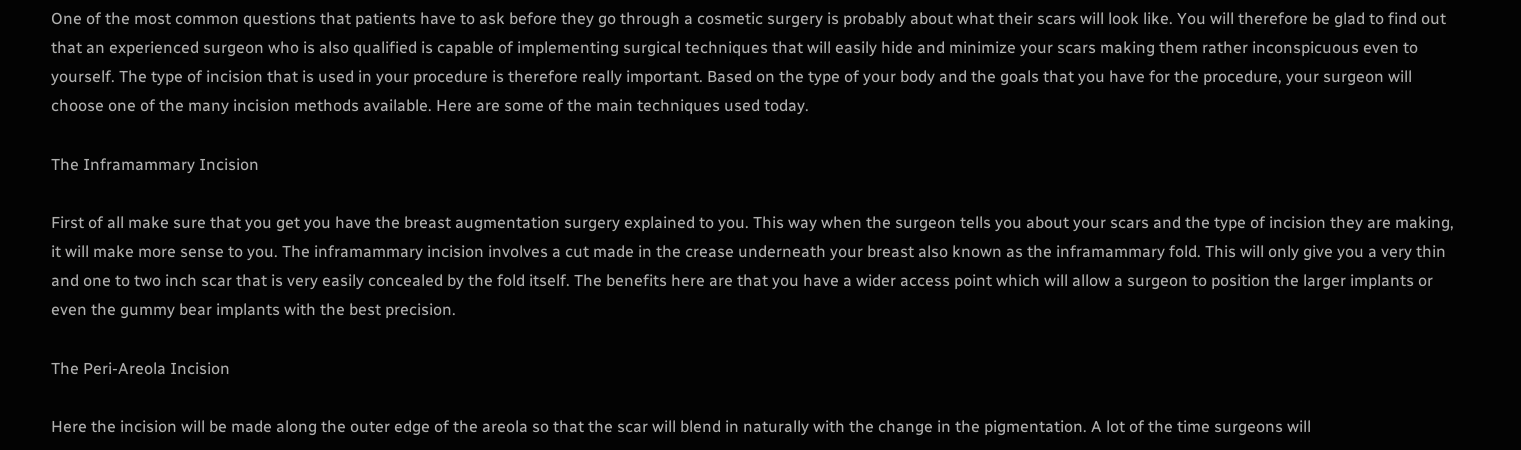One of the most common questions that patients have to ask before they go through a cosmetic surgery is probably about what their scars will look like. You will therefore be glad to find out that an experienced surgeon who is also qualified is capable of implementing surgical techniques that will easily hide and minimize your scars making them rather inconspicuous even to yourself. The type of incision that is used in your procedure is therefore really important. Based on the type of your body and the goals that you have for the procedure, your surgeon will choose one of the many incision methods available. Here are some of the main techniques used today.

The Inframammary Incision

First of all make sure that you get you have the breast augmentation surgery explained to you. This way when the surgeon tells you about your scars and the type of incision they are making, it will make more sense to you. The inframammary incision involves a cut made in the crease underneath your breast also known as the inframammary fold. This will only give you a very thin and one to two inch scar that is very easily concealed by the fold itself. The benefits here are that you have a wider access point which will allow a surgeon to position the larger implants or even the gummy bear implants with the best precision.

The Peri-Areola Incision

Here the incision will be made along the outer edge of the areola so that the scar will blend in naturally with the change in the pigmentation. A lot of the time surgeons will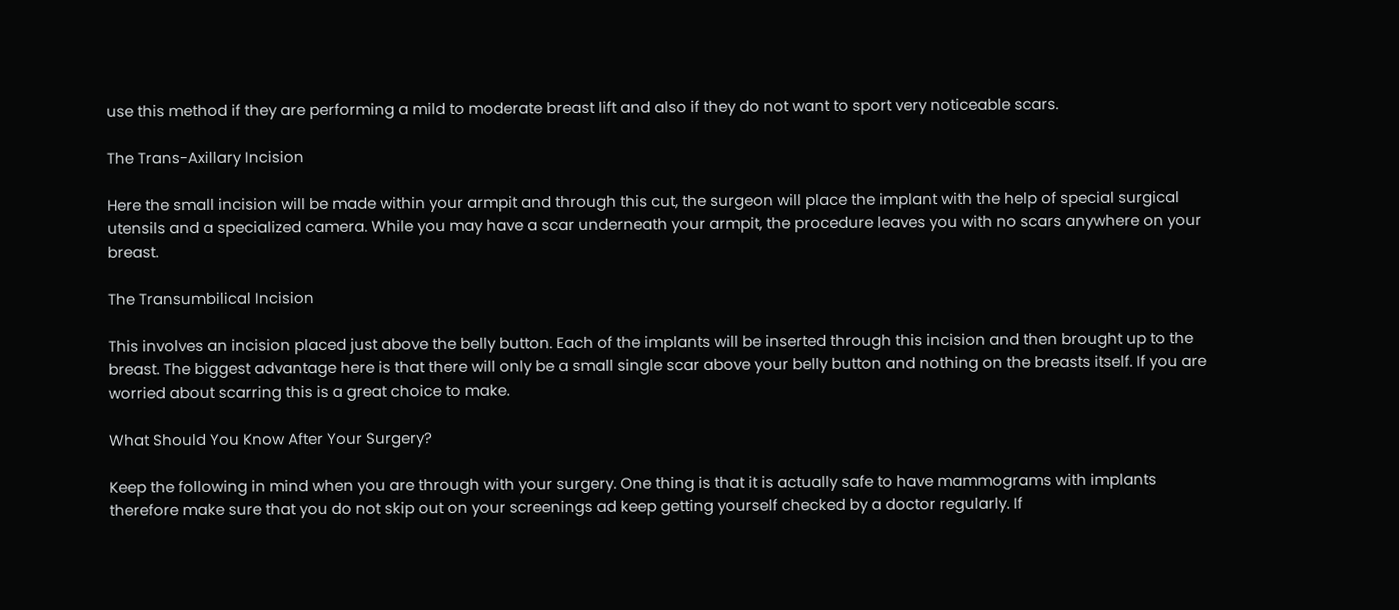use this method if they are performing a mild to moderate breast lift and also if they do not want to sport very noticeable scars.

The Trans-Axillary Incision

Here the small incision will be made within your armpit and through this cut, the surgeon will place the implant with the help of special surgical utensils and a specialized camera. While you may have a scar underneath your armpit, the procedure leaves you with no scars anywhere on your breast.

The Transumbilical Incision

This involves an incision placed just above the belly button. Each of the implants will be inserted through this incision and then brought up to the breast. The biggest advantage here is that there will only be a small single scar above your belly button and nothing on the breasts itself. If you are worried about scarring this is a great choice to make.

What Should You Know After Your Surgery?

Keep the following in mind when you are through with your surgery. One thing is that it is actually safe to have mammograms with implants therefore make sure that you do not skip out on your screenings ad keep getting yourself checked by a doctor regularly. If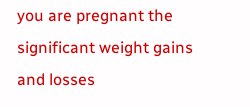you are pregnant the significant weight gains and losses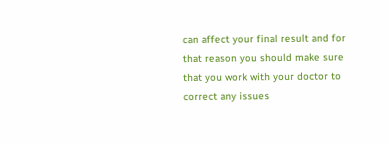can affect your final result and for that reason you should make sure that you work with your doctor to correct any issues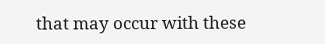that may occur with these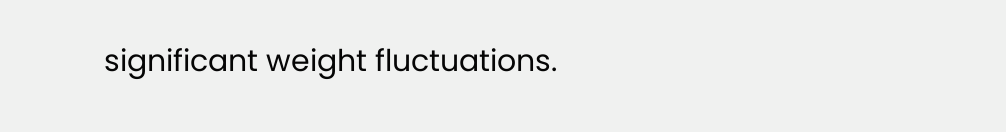significant weight fluctuations.